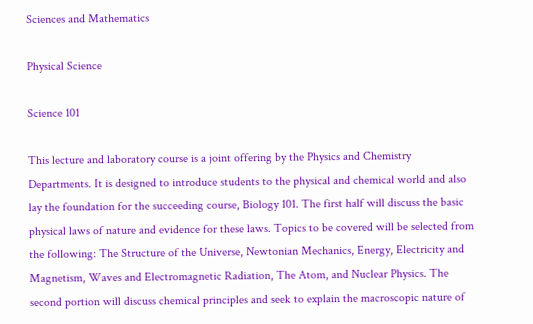Sciences and Mathematics

Physical Science

Science 101

This lecture and laboratory course is a joint offering by the Physics and Chemistry Departments. It is designed to introduce students to the physical and chemical world and also lay the foundation for the succeeding course, Biology 101. The first half will discuss the basic physical laws of nature and evidence for these laws. Topics to be covered will be selected from the following: The Structure of the Universe, Newtonian Mechanics, Energy, Electricity and Magnetism, Waves and Electromagnetic Radiation, The Atom, and Nuclear Physics. The second portion will discuss chemical principles and seek to explain the macroscopic nature of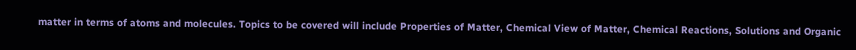matter in terms of atoms and molecules. Topics to be covered will include Properties of Matter, Chemical View of Matter, Chemical Reactions, Solutions and Organic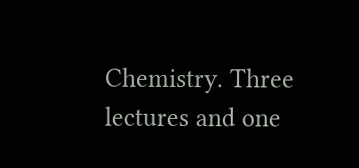Chemistry. Three lectures and one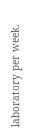laboratory per week.